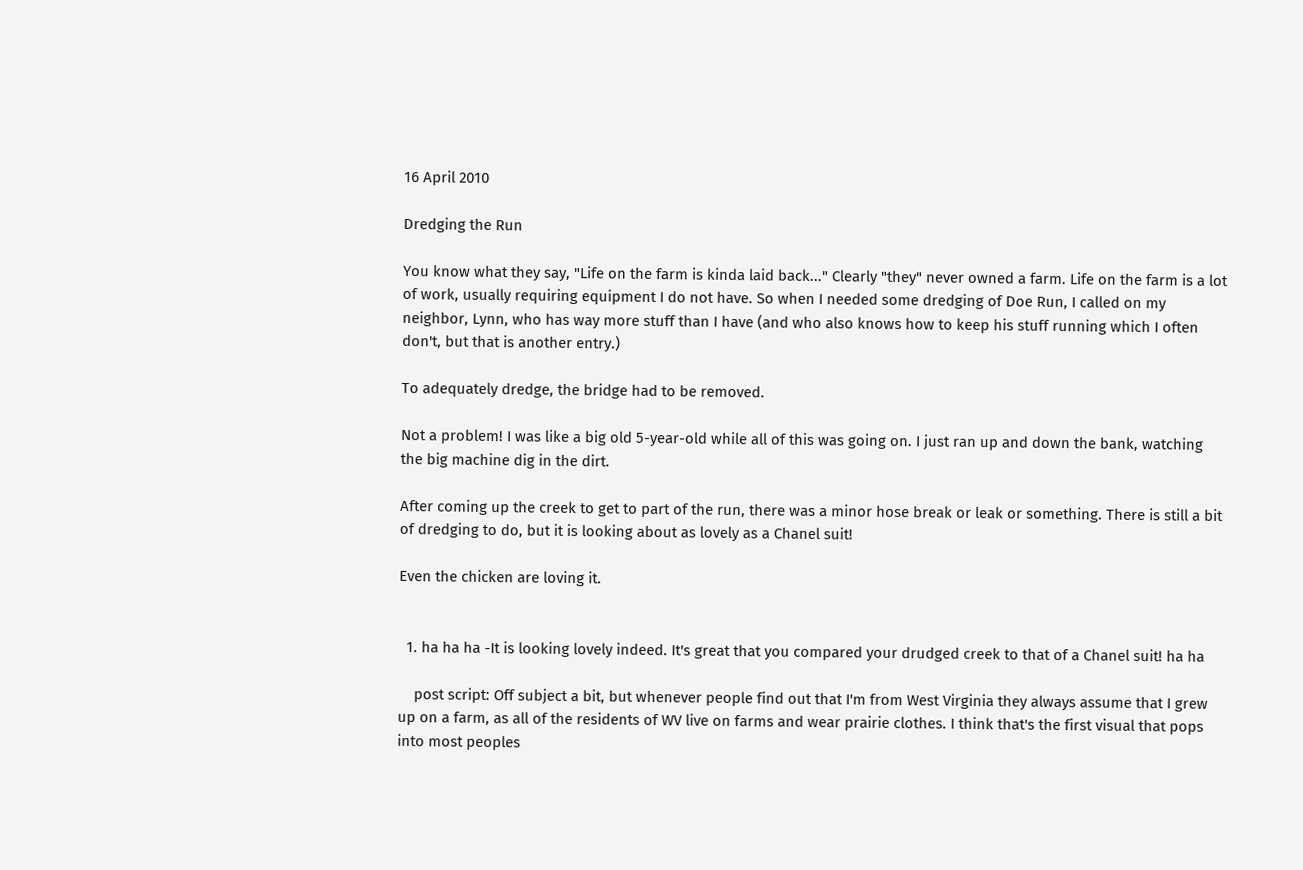16 April 2010

Dredging the Run

You know what they say, "Life on the farm is kinda laid back..." Clearly "they" never owned a farm. Life on the farm is a lot of work, usually requiring equipment I do not have. So when I needed some dredging of Doe Run, I called on my neighbor, Lynn, who has way more stuff than I have (and who also knows how to keep his stuff running which I often don't, but that is another entry.)

To adequately dredge, the bridge had to be removed.

Not a problem! I was like a big old 5-year-old while all of this was going on. I just ran up and down the bank, watching the big machine dig in the dirt.

After coming up the creek to get to part of the run, there was a minor hose break or leak or something. There is still a bit of dredging to do, but it is looking about as lovely as a Chanel suit!

Even the chicken are loving it.


  1. ha ha ha -It is looking lovely indeed. It's great that you compared your drudged creek to that of a Chanel suit! ha ha

    post script: Off subject a bit, but whenever people find out that I'm from West Virginia they always assume that I grew up on a farm, as all of the residents of WV live on farms and wear prairie clothes. I think that's the first visual that pops into most peoples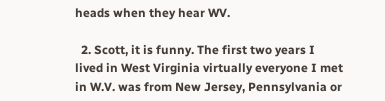heads when they hear WV.

  2. Scott, it is funny. The first two years I lived in West Virginia virtually everyone I met in W.V. was from New Jersey, Pennsylvania or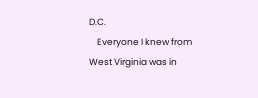D.C.
    Everyone I knew from West Virginia was in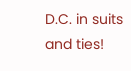D.C. in suits and ties!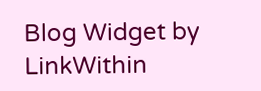Blog Widget by LinkWithin